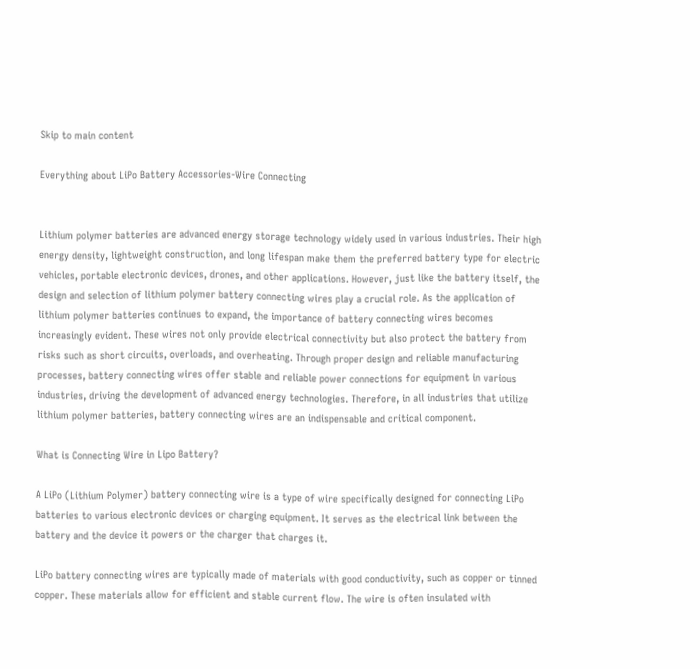Skip to main content

Everything about LiPo Battery Accessories-Wire Connecting


Lithium polymer batteries are advanced energy storage technology widely used in various industries. Their high energy density, lightweight construction, and long lifespan make them the preferred battery type for electric vehicles, portable electronic devices, drones, and other applications. However, just like the battery itself, the design and selection of lithium polymer battery connecting wires play a crucial role. As the application of lithium polymer batteries continues to expand, the importance of battery connecting wires becomes increasingly evident. These wires not only provide electrical connectivity but also protect the battery from risks such as short circuits, overloads, and overheating. Through proper design and reliable manufacturing processes, battery connecting wires offer stable and reliable power connections for equipment in various industries, driving the development of advanced energy technologies. Therefore, in all industries that utilize lithium polymer batteries, battery connecting wires are an indispensable and critical component.

What is Connecting Wire in Lipo Battery?

A LiPo (Lithium Polymer) battery connecting wire is a type of wire specifically designed for connecting LiPo batteries to various electronic devices or charging equipment. It serves as the electrical link between the battery and the device it powers or the charger that charges it.

LiPo battery connecting wires are typically made of materials with good conductivity, such as copper or tinned copper. These materials allow for efficient and stable current flow. The wire is often insulated with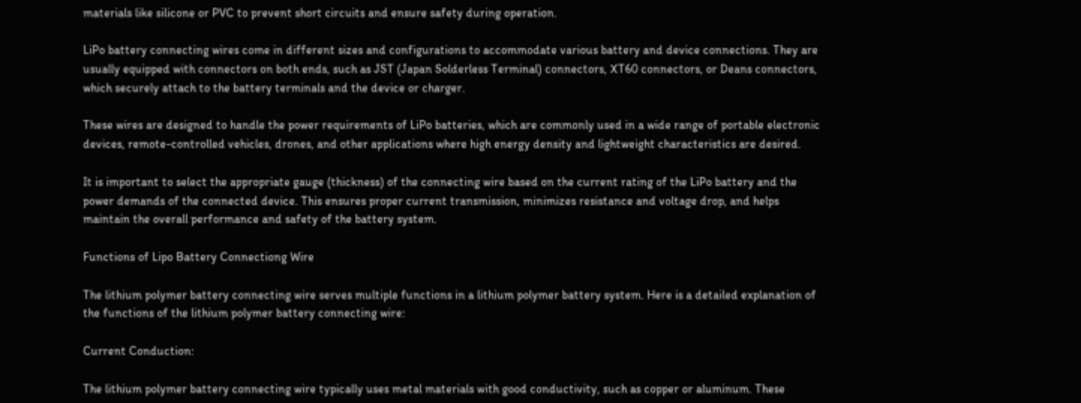materials like silicone or PVC to prevent short circuits and ensure safety during operation.

LiPo battery connecting wires come in different sizes and configurations to accommodate various battery and device connections. They are usually equipped with connectors on both ends, such as JST (Japan Solderless Terminal) connectors, XT60 connectors, or Deans connectors, which securely attach to the battery terminals and the device or charger.

These wires are designed to handle the power requirements of LiPo batteries, which are commonly used in a wide range of portable electronic devices, remote-controlled vehicles, drones, and other applications where high energy density and lightweight characteristics are desired.

It is important to select the appropriate gauge (thickness) of the connecting wire based on the current rating of the LiPo battery and the power demands of the connected device. This ensures proper current transmission, minimizes resistance and voltage drop, and helps maintain the overall performance and safety of the battery system.

Functions of Lipo Battery Connectiong Wire

The lithium polymer battery connecting wire serves multiple functions in a lithium polymer battery system. Here is a detailed explanation of the functions of the lithium polymer battery connecting wire:

Current Conduction:

The lithium polymer battery connecting wire typically uses metal materials with good conductivity, such as copper or aluminum. These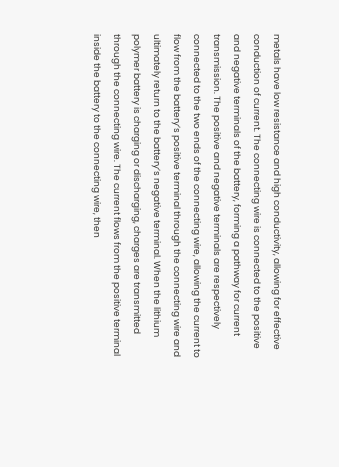metals have low resistance and high conductivity, allowing for effective conduction of current. The connecting wire is connected to the positive and negative terminals of the battery, forming a pathway for current transmission. The positive and negative terminals are respectively connected to the two ends of the connecting wire, allowing the current to flow from the battery’s positive terminal through the connecting wire and ultimately return to the battery’s negative terminal. When the lithium polymer battery is charging or discharging, charges are transmitted through the connecting wire. The current flows from the positive terminal inside the battery to the connecting wire, then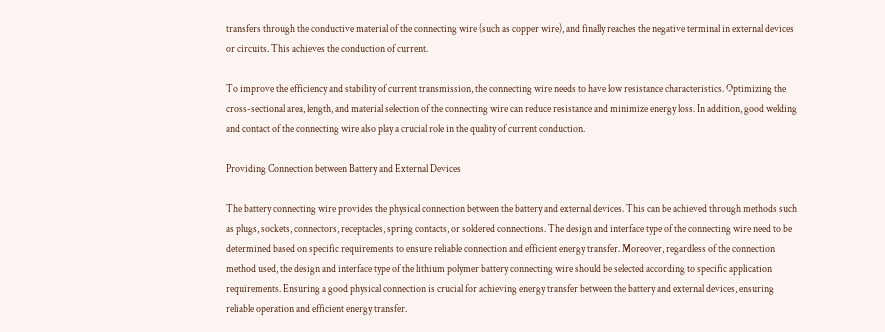transfers through the conductive material of the connecting wire (such as copper wire), and finally reaches the negative terminal in external devices or circuits. This achieves the conduction of current.

To improve the efficiency and stability of current transmission, the connecting wire needs to have low resistance characteristics. Optimizing the cross-sectional area, length, and material selection of the connecting wire can reduce resistance and minimize energy loss. In addition, good welding and contact of the connecting wire also play a crucial role in the quality of current conduction.

Providing Connection between Battery and External Devices

The battery connecting wire provides the physical connection between the battery and external devices. This can be achieved through methods such as plugs, sockets, connectors, receptacles, spring contacts, or soldered connections. The design and interface type of the connecting wire need to be determined based on specific requirements to ensure reliable connection and efficient energy transfer. Moreover, regardless of the connection method used, the design and interface type of the lithium polymer battery connecting wire should be selected according to specific application requirements. Ensuring a good physical connection is crucial for achieving energy transfer between the battery and external devices, ensuring reliable operation and efficient energy transfer.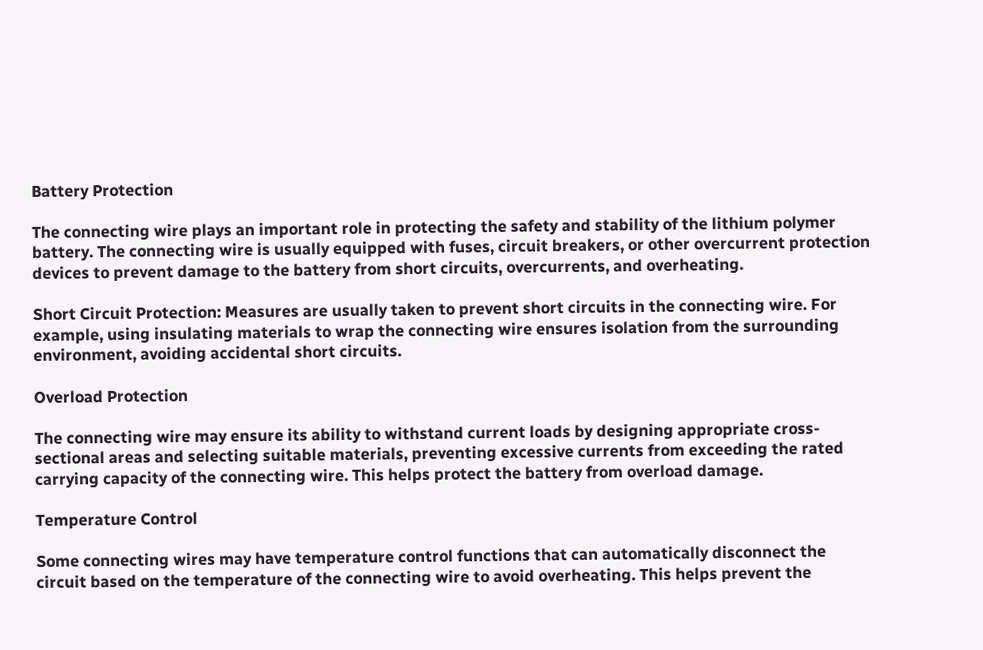Battery Protection

The connecting wire plays an important role in protecting the safety and stability of the lithium polymer battery. The connecting wire is usually equipped with fuses, circuit breakers, or other overcurrent protection devices to prevent damage to the battery from short circuits, overcurrents, and overheating.

Short Circuit Protection: Measures are usually taken to prevent short circuits in the connecting wire. For example, using insulating materials to wrap the connecting wire ensures isolation from the surrounding environment, avoiding accidental short circuits.

Overload Protection

The connecting wire may ensure its ability to withstand current loads by designing appropriate cross-sectional areas and selecting suitable materials, preventing excessive currents from exceeding the rated carrying capacity of the connecting wire. This helps protect the battery from overload damage.

Temperature Control

Some connecting wires may have temperature control functions that can automatically disconnect the circuit based on the temperature of the connecting wire to avoid overheating. This helps prevent the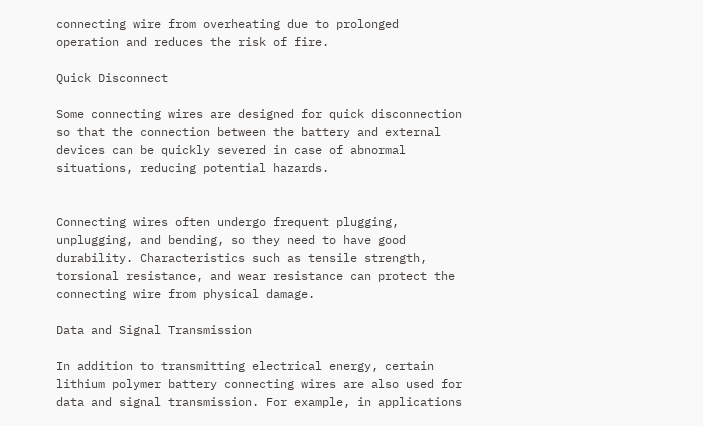connecting wire from overheating due to prolonged operation and reduces the risk of fire.

Quick Disconnect

Some connecting wires are designed for quick disconnection so that the connection between the battery and external devices can be quickly severed in case of abnormal situations, reducing potential hazards.


Connecting wires often undergo frequent plugging, unplugging, and bending, so they need to have good durability. Characteristics such as tensile strength, torsional resistance, and wear resistance can protect the connecting wire from physical damage.

Data and Signal Transmission

In addition to transmitting electrical energy, certain lithium polymer battery connecting wires are also used for data and signal transmission. For example, in applications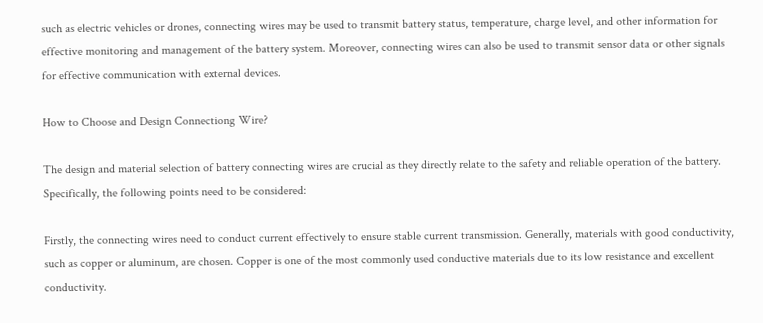such as electric vehicles or drones, connecting wires may be used to transmit battery status, temperature, charge level, and other information for effective monitoring and management of the battery system. Moreover, connecting wires can also be used to transmit sensor data or other signals for effective communication with external devices.

How to Choose and Design Connectiong Wire?

The design and material selection of battery connecting wires are crucial as they directly relate to the safety and reliable operation of the battery. Specifically, the following points need to be considered:

Firstly, the connecting wires need to conduct current effectively to ensure stable current transmission. Generally, materials with good conductivity, such as copper or aluminum, are chosen. Copper is one of the most commonly used conductive materials due to its low resistance and excellent conductivity.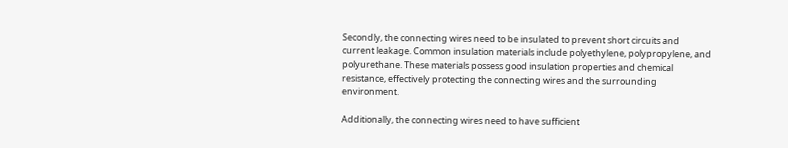Secondly, the connecting wires need to be insulated to prevent short circuits and current leakage. Common insulation materials include polyethylene, polypropylene, and polyurethane. These materials possess good insulation properties and chemical resistance, effectively protecting the connecting wires and the surrounding environment.

Additionally, the connecting wires need to have sufficient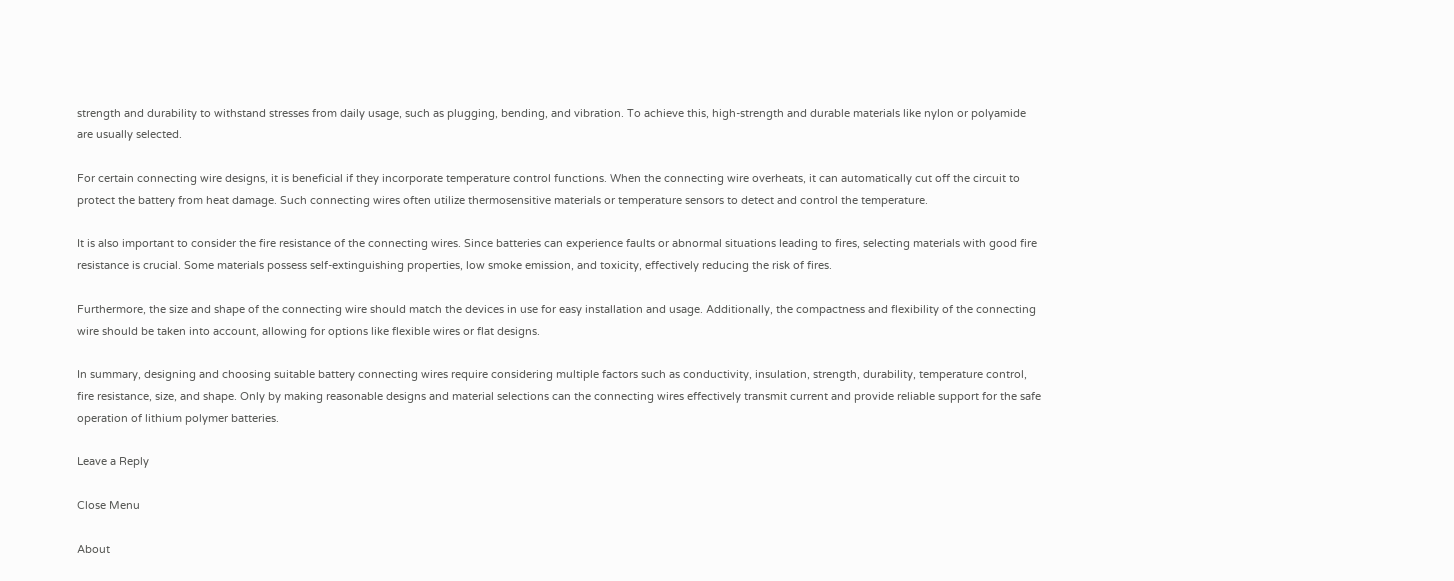strength and durability to withstand stresses from daily usage, such as plugging, bending, and vibration. To achieve this, high-strength and durable materials like nylon or polyamide are usually selected.

For certain connecting wire designs, it is beneficial if they incorporate temperature control functions. When the connecting wire overheats, it can automatically cut off the circuit to protect the battery from heat damage. Such connecting wires often utilize thermosensitive materials or temperature sensors to detect and control the temperature.

It is also important to consider the fire resistance of the connecting wires. Since batteries can experience faults or abnormal situations leading to fires, selecting materials with good fire resistance is crucial. Some materials possess self-extinguishing properties, low smoke emission, and toxicity, effectively reducing the risk of fires.

Furthermore, the size and shape of the connecting wire should match the devices in use for easy installation and usage. Additionally, the compactness and flexibility of the connecting wire should be taken into account, allowing for options like flexible wires or flat designs.

In summary, designing and choosing suitable battery connecting wires require considering multiple factors such as conductivity, insulation, strength, durability, temperature control, fire resistance, size, and shape. Only by making reasonable designs and material selections can the connecting wires effectively transmit current and provide reliable support for the safe operation of lithium polymer batteries.

Leave a Reply

Close Menu

About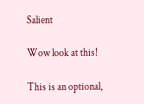Salient

Wow look at this!

This is an optional,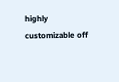highly
customizable off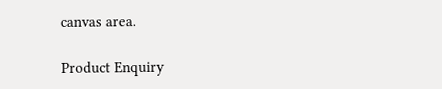canvas area.

Product Enquiry